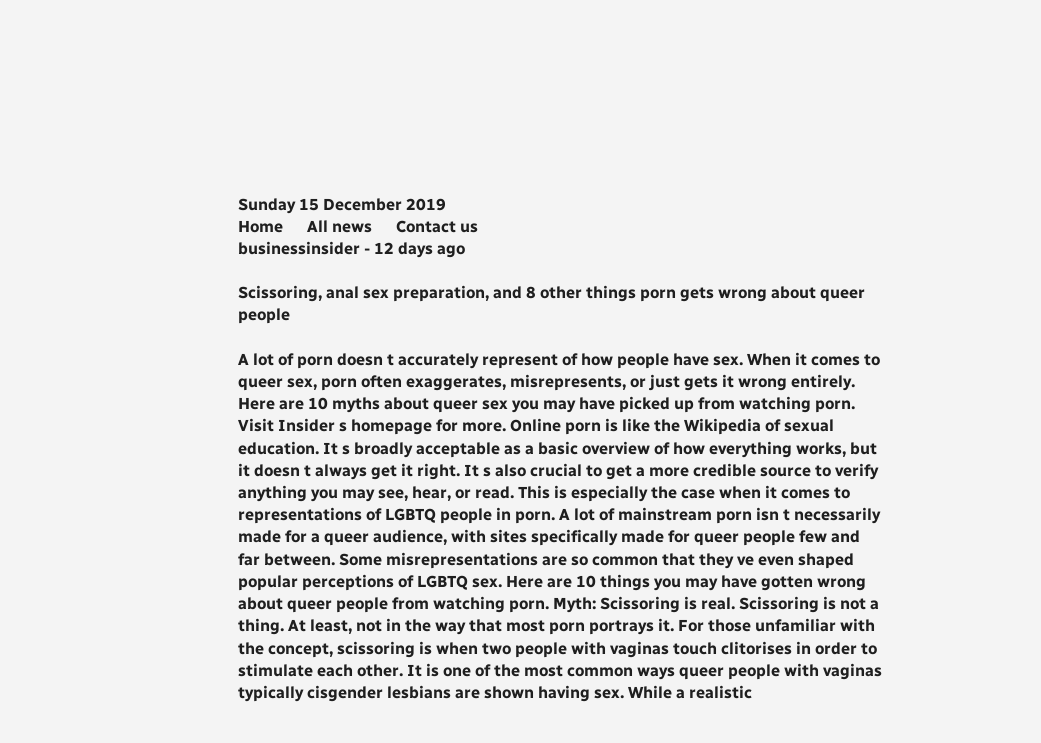Sunday 15 December 2019
Home      All news      Contact us
businessinsider - 12 days ago

Scissoring, anal sex preparation, and 8 other things porn gets wrong about queer people

A lot of porn doesn t accurately represent of how people have sex. When it comes to queer sex, porn often exaggerates, misrepresents, or just gets it wrong entirely. Here are 10 myths about queer sex you may have picked up from watching porn. Visit Insider s homepage for more. Online porn is like the Wikipedia of sexual education. It s broadly acceptable as a basic overview of how everything works, but it doesn t always get it right. It s also crucial to get a more credible source to verify anything you may see, hear, or read. This is especially the case when it comes to representations of LGBTQ people in porn. A lot of mainstream porn isn t necessarily made for a queer audience, with sites specifically made for queer people few and far between. Some misrepresentations are so common that they ve even shaped popular perceptions of LGBTQ sex. Here are 10 things you may have gotten wrong about queer people from watching porn. Myth: Scissoring is real. Scissoring is not a thing. At least, not in the way that most porn portrays it. For those unfamiliar with the concept, scissoring is when two people with vaginas touch clitorises in order to stimulate each other. It is one of the most common ways queer people with vaginas typically cisgender lesbians are shown having sex. While a realistic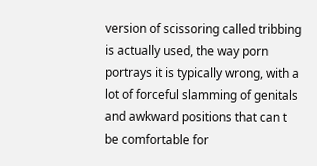version of scissoring called tribbing is actually used, the way porn portrays it is typically wrong, with a lot of forceful slamming of genitals and awkward positions that can t be comfortable for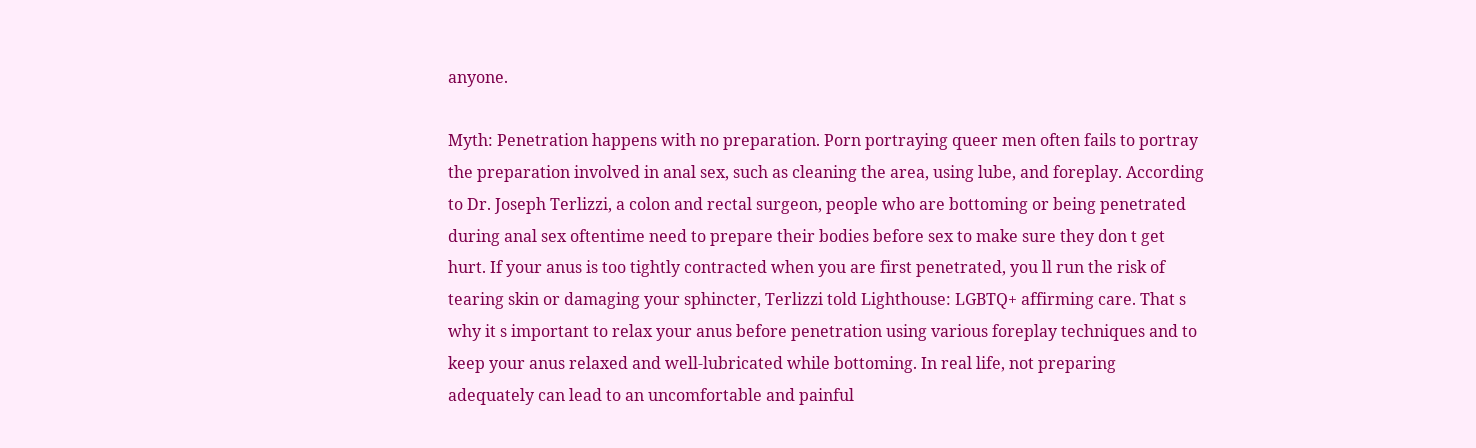anyone.

Myth: Penetration happens with no preparation. Porn portraying queer men often fails to portray the preparation involved in anal sex, such as cleaning the area, using lube, and foreplay. According to Dr. Joseph Terlizzi, a colon and rectal surgeon, people who are bottoming or being penetrated during anal sex oftentime need to prepare their bodies before sex to make sure they don t get hurt. If your anus is too tightly contracted when you are first penetrated, you ll run the risk of tearing skin or damaging your sphincter, Terlizzi told Lighthouse: LGBTQ+ affirming care. That s why it s important to relax your anus before penetration using various foreplay techniques and to keep your anus relaxed and well-lubricated while bottoming. In real life, not preparing adequately can lead to an uncomfortable and painful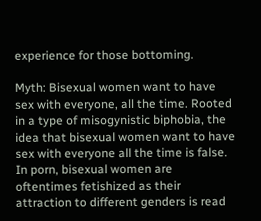experience for those bottoming.

Myth: Bisexual women want to have sex with everyone, all the time. Rooted in a type of misogynistic biphobia, the idea that bisexual women want to have sex with everyone all the time is false. In porn, bisexual women are oftentimes fetishized as their attraction to different genders is read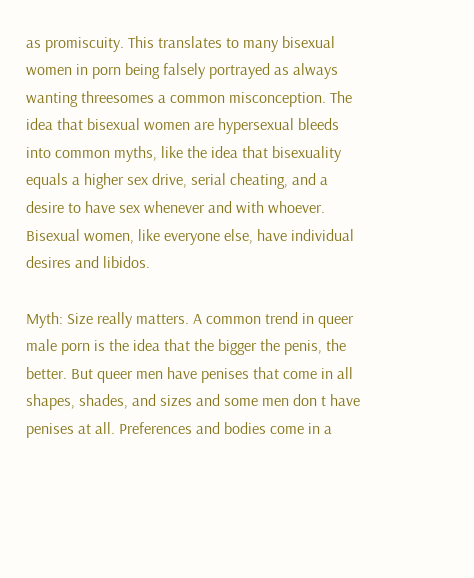as promiscuity. This translates to many bisexual women in porn being falsely portrayed as always wanting threesomes a common misconception. The idea that bisexual women are hypersexual bleeds into common myths, like the idea that bisexuality equals a higher sex drive, serial cheating, and a desire to have sex whenever and with whoever. Bisexual women, like everyone else, have individual desires and libidos.

Myth: Size really matters. A common trend in queer male porn is the idea that the bigger the penis, the better. But queer men have penises that come in all shapes, shades, and sizes and some men don t have penises at all. Preferences and bodies come in a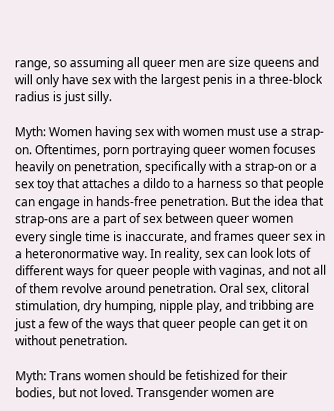range, so assuming all queer men are size queens and will only have sex with the largest penis in a three-block radius is just silly.

Myth: Women having sex with women must use a strap-on. Oftentimes, porn portraying queer women focuses heavily on penetration, specifically with a strap-on or a sex toy that attaches a dildo to a harness so that people can engage in hands-free penetration. But the idea that strap-ons are a part of sex between queer women every single time is inaccurate, and frames queer sex in a heteronormative way. In reality, sex can look lots of different ways for queer people with vaginas, and not all of them revolve around penetration. Oral sex, clitoral stimulation, dry humping, nipple play, and tribbing are just a few of the ways that queer people can get it on without penetration.

Myth: Trans women should be fetishized for their bodies, but not loved. Transgender women are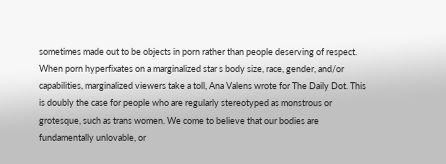sometimes made out to be objects in porn rather than people deserving of respect. When porn hyperfixates on a marginalized star s body size, race, gender, and/or capabilities, marginalized viewers take a toll, Ana Valens wrote for The Daily Dot. This is doubly the case for people who are regularly stereotyped as monstrous or grotesque, such as trans women. We come to believe that our bodies are fundamentally unlovable, or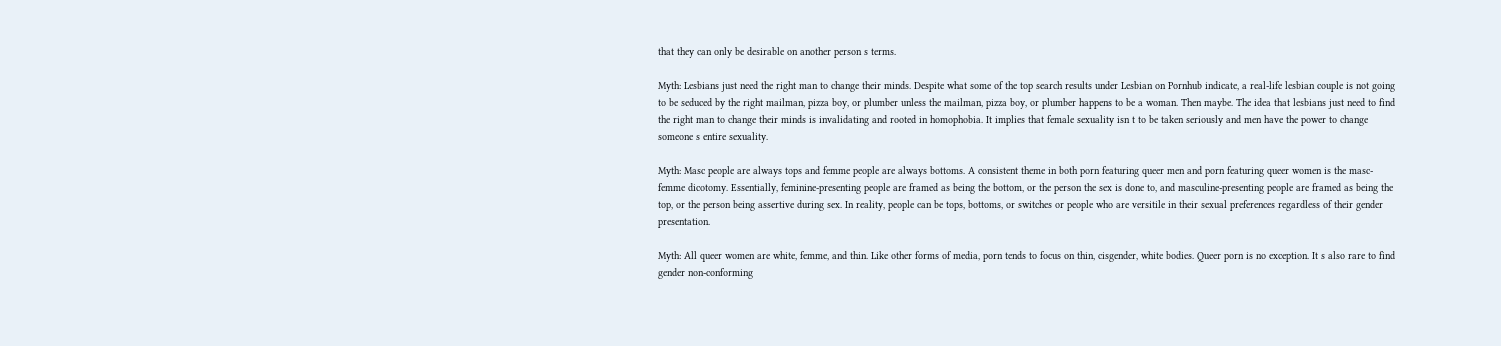that they can only be desirable on another person s terms.

Myth: Lesbians just need the right man to change their minds. Despite what some of the top search results under Lesbian on Pornhub indicate, a real-life lesbian couple is not going to be seduced by the right mailman, pizza boy, or plumber unless the mailman, pizza boy, or plumber happens to be a woman. Then maybe. The idea that lesbians just need to find the right man to change their minds is invalidating and rooted in homophobia. It implies that female sexuality isn t to be taken seriously and men have the power to change someone s entire sexuality.

Myth: Masc people are always tops and femme people are always bottoms. A consistent theme in both porn featuring queer men and porn featuring queer women is the masc-femme dicotomy. Essentially, feminine-presenting people are framed as being the bottom, or the person the sex is done to, and masculine-presenting people are framed as being the top, or the person being assertive during sex. In reality, people can be tops, bottoms, or switches or people who are versitile in their sexual preferences regardless of their gender presentation.

Myth: All queer women are white, femme, and thin. Like other forms of media, porn tends to focus on thin, cisgender, white bodies. Queer porn is no exception. It s also rare to find gender non-conforming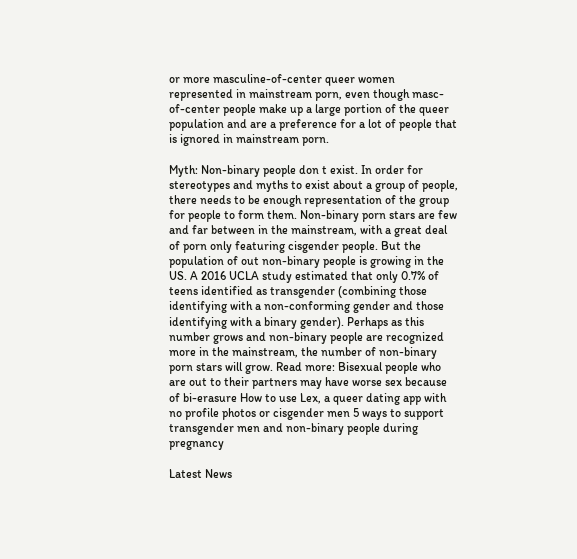or more masculine-of-center queer women represented in mainstream porn, even though masc-of-center people make up a large portion of the queer population and are a preference for a lot of people that is ignored in mainstream porn.

Myth: Non-binary people don t exist. In order for stereotypes and myths to exist about a group of people, there needs to be enough representation of the group for people to form them. Non-binary porn stars are few and far between in the mainstream, with a great deal of porn only featuring cisgender people. But the population of out non-binary people is growing in the US. A 2016 UCLA study estimated that only 0.7% of teens identified as transgender (combining those identifying with a non-conforming gender and those identifying with a binary gender). Perhaps as this number grows and non-binary people are recognized more in the mainstream, the number of non-binary porn stars will grow. Read more: Bisexual people who are out to their partners may have worse sex because of bi-erasure How to use Lex, a queer dating app with no profile photos or cisgender men 5 ways to support transgender men and non-binary people during pregnancy

Latest News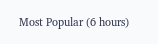Most Popular (6 hours)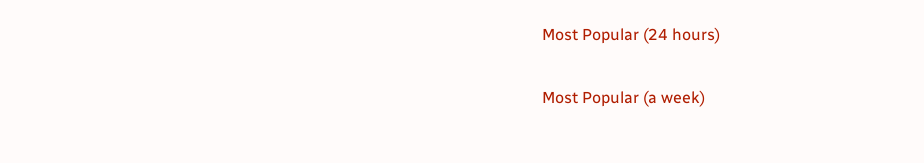Most Popular (24 hours)

Most Popular (a week)